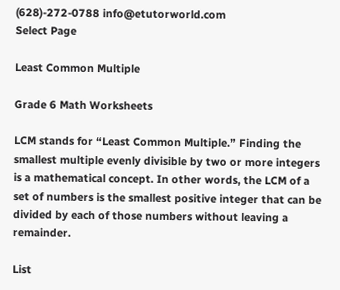(628)-272-0788 info@etutorworld.com
Select Page

Least Common Multiple

Grade 6 Math Worksheets

LCM stands for “Least Common Multiple.” Finding the smallest multiple evenly divisible by two or more integers is a mathematical concept. In other words, the LCM of a set of numbers is the smallest positive integer that can be divided by each of those numbers without leaving a remainder.

List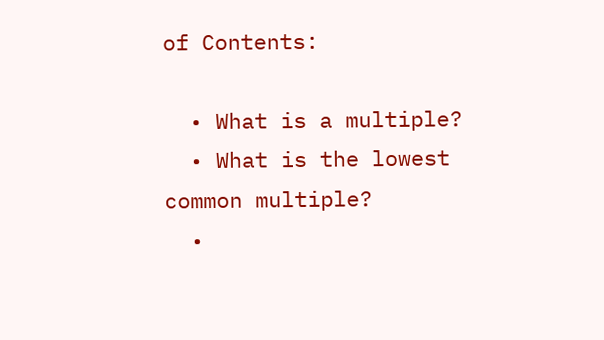of Contents:

  • What is a multiple?
  • What is the lowest common multiple?
  •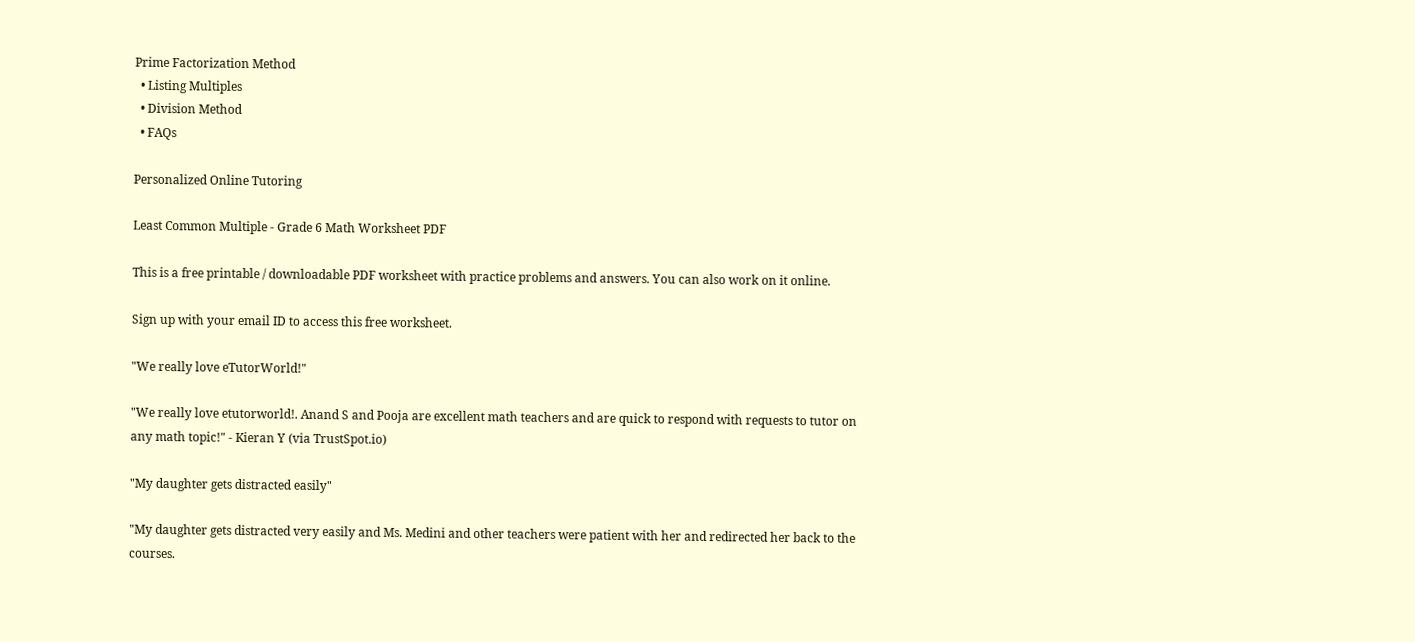Prime Factorization Method
  • Listing Multiples
  • Division Method
  • FAQs

Personalized Online Tutoring

Least Common Multiple - Grade 6 Math Worksheet PDF

This is a free printable / downloadable PDF worksheet with practice problems and answers. You can also work on it online.

Sign up with your email ID to access this free worksheet.

"We really love eTutorWorld!"

"We really love etutorworld!. Anand S and Pooja are excellent math teachers and are quick to respond with requests to tutor on any math topic!" - Kieran Y (via TrustSpot.io)

"My daughter gets distracted easily"

"My daughter gets distracted very easily and Ms. Medini and other teachers were patient with her and redirected her back to the courses.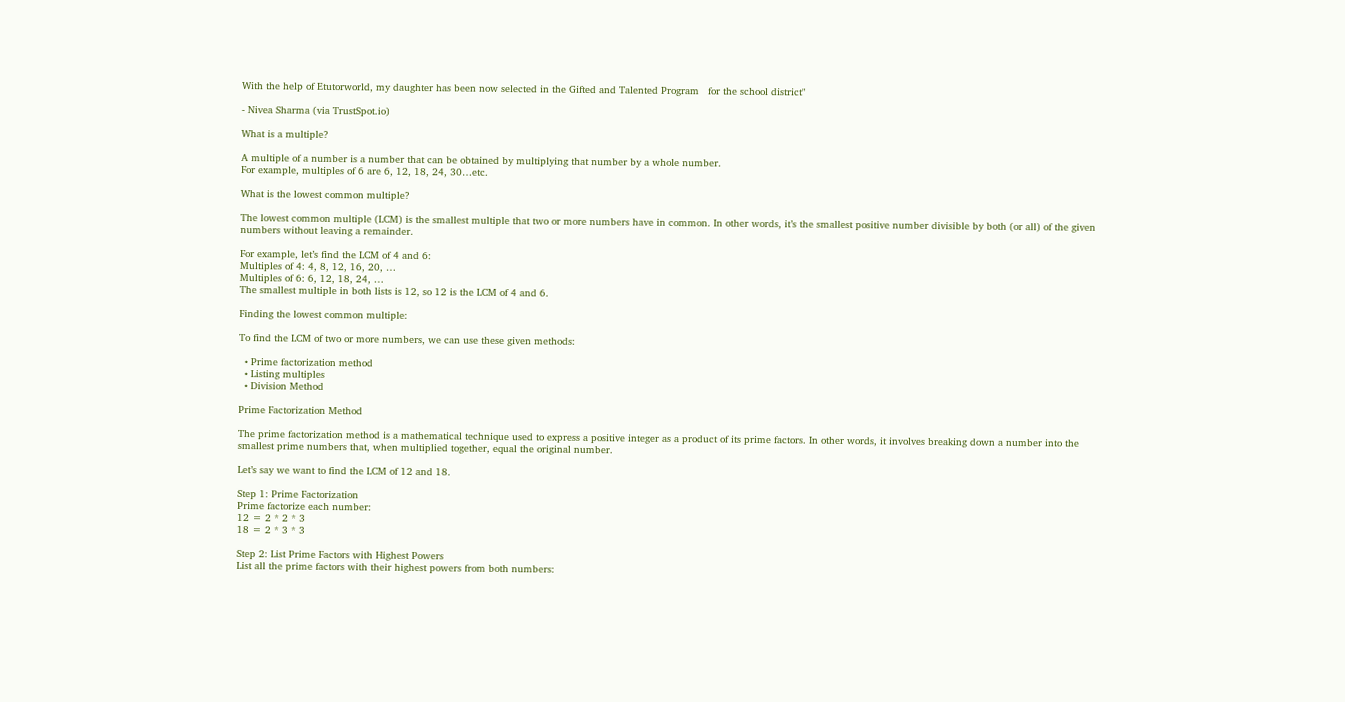With the help of Etutorworld, my daughter has been now selected in the Gifted and Talented Program   for the school district"

- Nivea Sharma (via TrustSpot.io)

What is a multiple?

A multiple of a number is a number that can be obtained by multiplying that number by a whole number.
For example, multiples of 6 are 6, 12, 18, 24, 30…etc.

What is the lowest common multiple?

The lowest common multiple (LCM) is the smallest multiple that two or more numbers have in common. In other words, it’s the smallest positive number divisible by both (or all) of the given numbers without leaving a remainder.

For example, let’s find the LCM of 4 and 6:
Multiples of 4: 4, 8, 12, 16, 20, …
Multiples of 6: 6, 12, 18, 24, …
The smallest multiple in both lists is 12, so 12 is the LCM of 4 and 6.

Finding the lowest common multiple:

To find the LCM of two or more numbers, we can use these given methods:

  • Prime factorization method
  • Listing multiples
  • Division Method

Prime Factorization Method

The prime factorization method is a mathematical technique used to express a positive integer as a product of its prime factors. In other words, it involves breaking down a number into the smallest prime numbers that, when multiplied together, equal the original number.

Let’s say we want to find the LCM of 12 and 18.

Step 1: Prime Factorization
Prime factorize each number:
12 = 2 * 2 * 3
18 = 2 * 3 * 3

Step 2: List Prime Factors with Highest Powers
List all the prime factors with their highest powers from both numbers: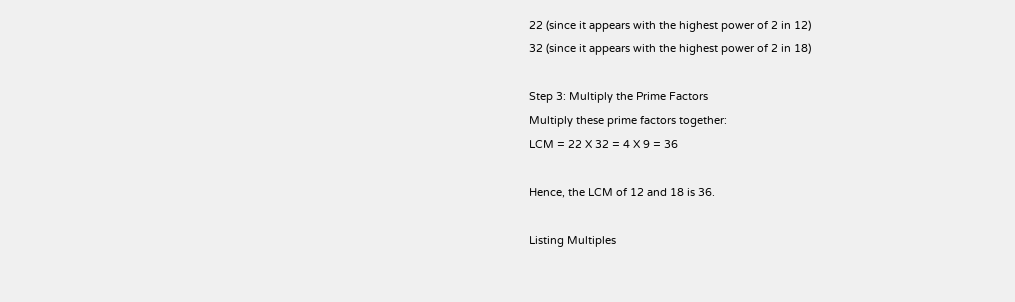22 (since it appears with the highest power of 2 in 12)
32 (since it appears with the highest power of 2 in 18)

Step 3: Multiply the Prime Factors
Multiply these prime factors together:
LCM = 22 X 32 = 4 X 9 = 36

Hence, the LCM of 12 and 18 is 36.

Listing Multiples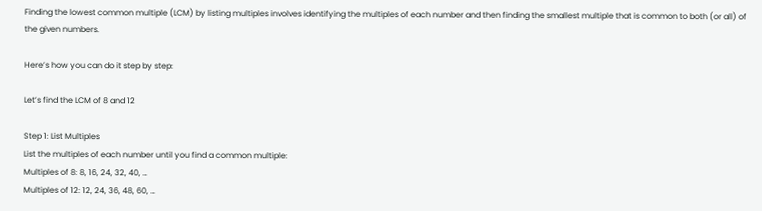Finding the lowest common multiple (LCM) by listing multiples involves identifying the multiples of each number and then finding the smallest multiple that is common to both (or all) of the given numbers.

Here’s how you can do it step by step:

Let’s find the LCM of 8 and 12

Step 1: List Multiples
List the multiples of each number until you find a common multiple:
Multiples of 8: 8, 16, 24, 32, 40, …
Multiples of 12: 12, 24, 36, 48, 60, …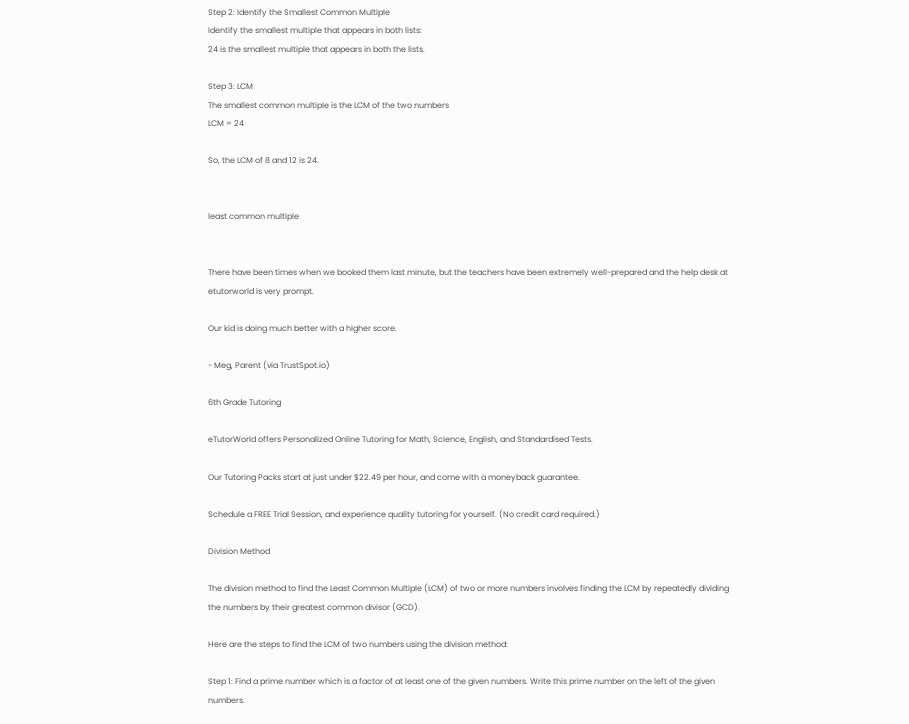Step 2: Identify the Smallest Common Multiple
Identify the smallest multiple that appears in both lists:
24 is the smallest multiple that appears in both the lists.

Step 3: LCM
The smallest common multiple is the LCM of the two numbers
LCM = 24

So, the LCM of 8 and 12 is 24.


least common multiple


There have been times when we booked them last minute, but the teachers have been extremely well-prepared and the help desk at etutorworld is very prompt.

Our kid is doing much better with a higher score.

- Meg, Parent (via TrustSpot.io)

6th Grade Tutoring

eTutorWorld offers Personalized Online Tutoring for Math, Science, English, and Standardised Tests.

Our Tutoring Packs start at just under $22.49 per hour, and come with a moneyback guarantee.

Schedule a FREE Trial Session, and experience quality tutoring for yourself. (No credit card required.)

Division Method

The division method to find the Least Common Multiple (LCM) of two or more numbers involves finding the LCM by repeatedly dividing the numbers by their greatest common divisor (GCD).

Here are the steps to find the LCM of two numbers using the division method:

Step 1: Find a prime number which is a factor of at least one of the given numbers. Write this prime number on the left of the given numbers.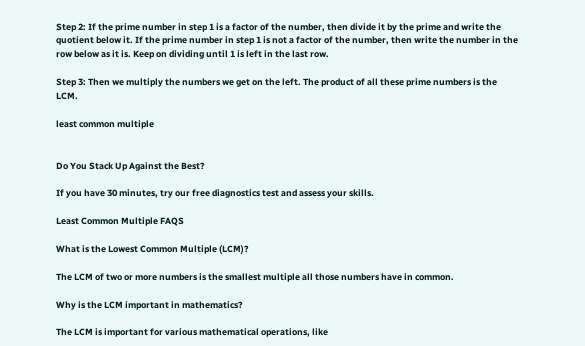Step 2: If the prime number in step 1 is a factor of the number, then divide it by the prime and write the quotient below it. If the prime number in step 1 is not a factor of the number, then write the number in the row below as it is. Keep on dividing until 1 is left in the last row.

Step 3: Then we multiply the numbers we get on the left. The product of all these prime numbers is the LCM.

least common multiple


Do You Stack Up Against the Best?

If you have 30 minutes, try our free diagnostics test and assess your skills.

Least Common Multiple FAQS

What is the Lowest Common Multiple (LCM)?

The LCM of two or more numbers is the smallest multiple all those numbers have in common.

Why is the LCM important in mathematics?

The LCM is important for various mathematical operations, like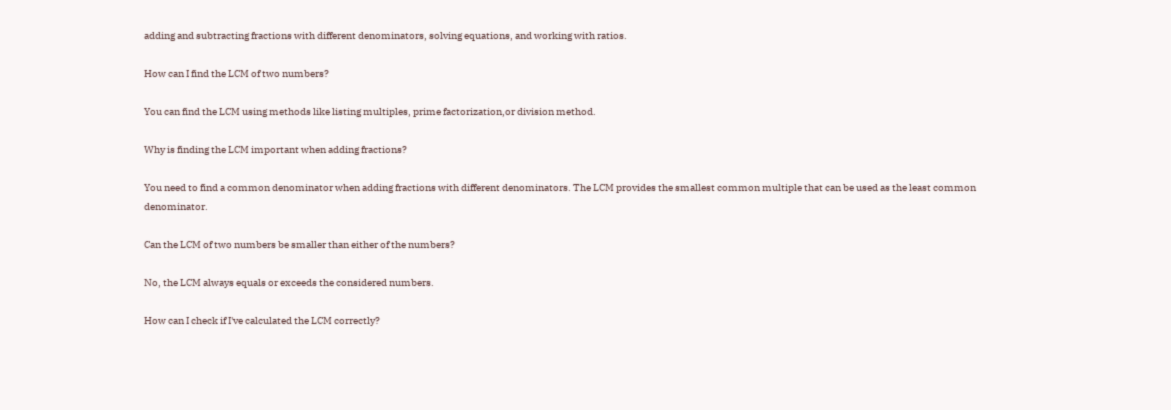adding and subtracting fractions with different denominators, solving equations, and working with ratios.

How can I find the LCM of two numbers?

You can find the LCM using methods like listing multiples, prime factorization,or division method.

Why is finding the LCM important when adding fractions?

You need to find a common denominator when adding fractions with different denominators. The LCM provides the smallest common multiple that can be used as the least common denominator.

Can the LCM of two numbers be smaller than either of the numbers?

No, the LCM always equals or exceeds the considered numbers.

How can I check if I've calculated the LCM correctly?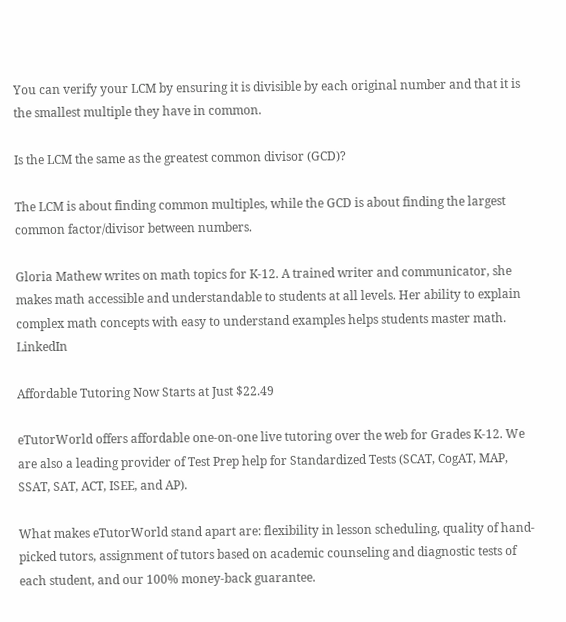You can verify your LCM by ensuring it is divisible by each original number and that it is the smallest multiple they have in common.

Is the LCM the same as the greatest common divisor (GCD)?

The LCM is about finding common multiples, while the GCD is about finding the largest common factor/divisor between numbers.

Gloria Mathew writes on math topics for K-12. A trained writer and communicator, she makes math accessible and understandable to students at all levels. Her ability to explain complex math concepts with easy to understand examples helps students master math. LinkedIn

Affordable Tutoring Now Starts at Just $22.49

eTutorWorld offers affordable one-on-one live tutoring over the web for Grades K-12. We are also a leading provider of Test Prep help for Standardized Tests (SCAT, CogAT, MAP, SSAT, SAT, ACT, ISEE, and AP).

What makes eTutorWorld stand apart are: flexibility in lesson scheduling, quality of hand-picked tutors, assignment of tutors based on academic counseling and diagnostic tests of each student, and our 100% money-back guarantee.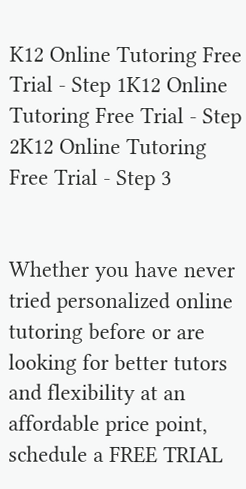K12 Online Tutoring Free Trial - Step 1K12 Online Tutoring Free Trial - Step 2K12 Online Tutoring Free Trial - Step 3


Whether you have never tried personalized online tutoring before or are looking for better tutors and flexibility at an affordable price point, schedule a FREE TRIAL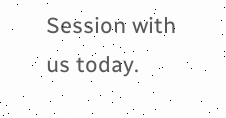Session with us today.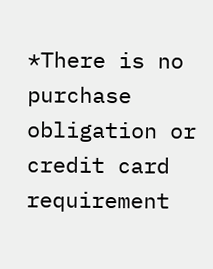*There is no purchase obligation or credit card requirement